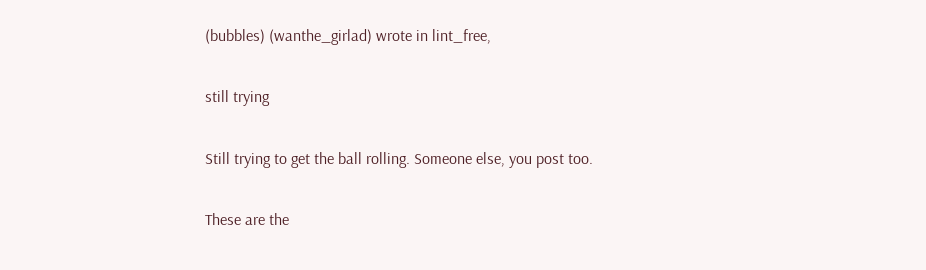(bubbles) (wanthe_girlad) wrote in lint_free,

still trying

Still trying to get the ball rolling. Someone else, you post too.

These are the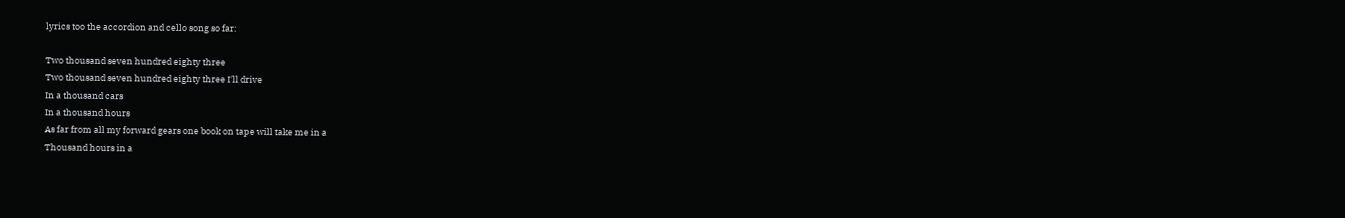lyrics too the accordion and cello song so far:

Two thousand seven hundred eighty three
Two thousand seven hundred eighty three I'll drive
In a thousand cars
In a thousand hours
As far from all my forward gears one book on tape will take me in a
Thousand hours in a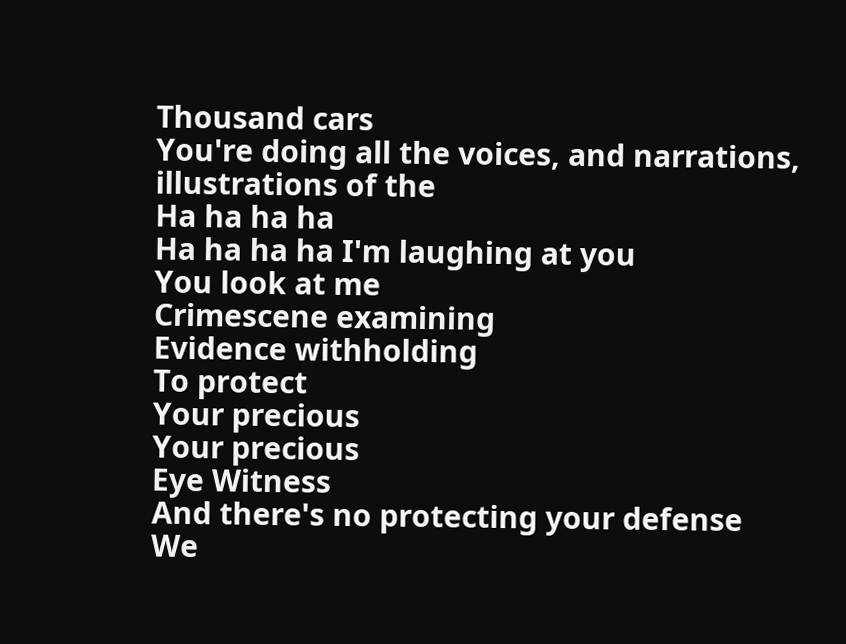Thousand cars
You're doing all the voices, and narrations, illustrations of the
Ha ha ha ha
Ha ha ha ha I'm laughing at you
You look at me
Crimescene examining
Evidence withholding
To protect
Your precious
Your precious
Eye Witness
And there's no protecting your defense
We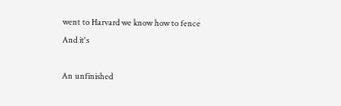went to Harvard we know how to fence
And it's

An unfinished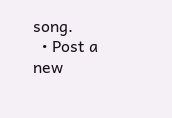song.
  • Post a new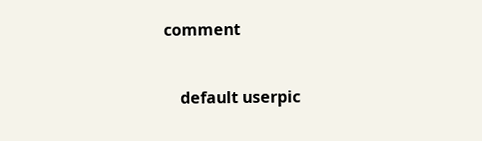comment


    default userpic